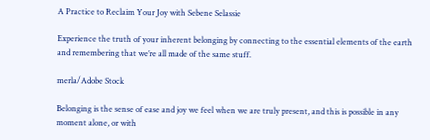A Practice to Reclaim Your Joy with Sebene Selassie

Experience the truth of your inherent belonging by connecting to the essential elements of the earth and remembering that we’re all made of the same stuff.

merla/Adobe Stock

Belonging is the sense of ease and joy we feel when we are truly present, and this is possible in any moment alone, or with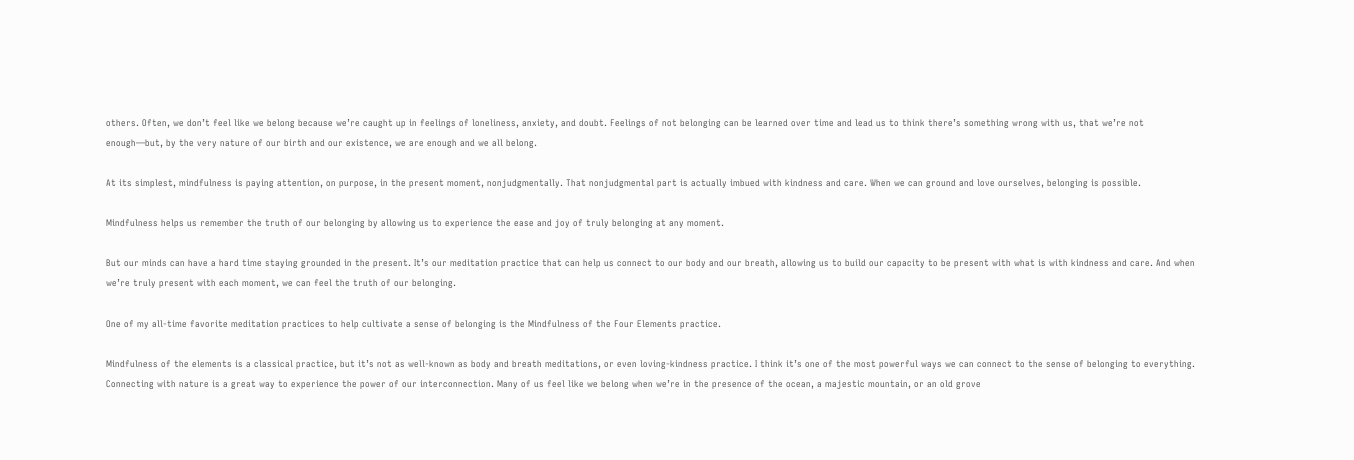others. Often, we don’t feel like we belong because we’re caught up in feelings of loneliness, anxiety, and doubt. Feelings of not belonging can be learned over time and lead us to think there’s something wrong with us, that we’re not enough—but, by the very nature of our birth and our existence, we are enough and we all belong.

At its simplest, mindfulness is paying attention, on purpose, in the present moment, nonjudgmentally. That nonjudgmental part is actually imbued with kindness and care. When we can ground and love ourselves, belonging is possible.

Mindfulness helps us remember the truth of our belonging by allowing us to experience the ease and joy of truly belonging at any moment.

But our minds can have a hard time staying grounded in the present. It’s our meditation practice that can help us connect to our body and our breath, allowing us to build our capacity to be present with what is with kindness and care. And when we’re truly present with each moment, we can feel the truth of our belonging.

One of my all-time favorite meditation practices to help cultivate a sense of belonging is the Mindfulness of the Four Elements practice.

Mindfulness of the elements is a classical practice, but it’s not as well-known as body and breath meditations, or even loving-kindness practice. I think it’s one of the most powerful ways we can connect to the sense of belonging to everything. Connecting with nature is a great way to experience the power of our interconnection. Many of us feel like we belong when we’re in the presence of the ocean, a majestic mountain, or an old grove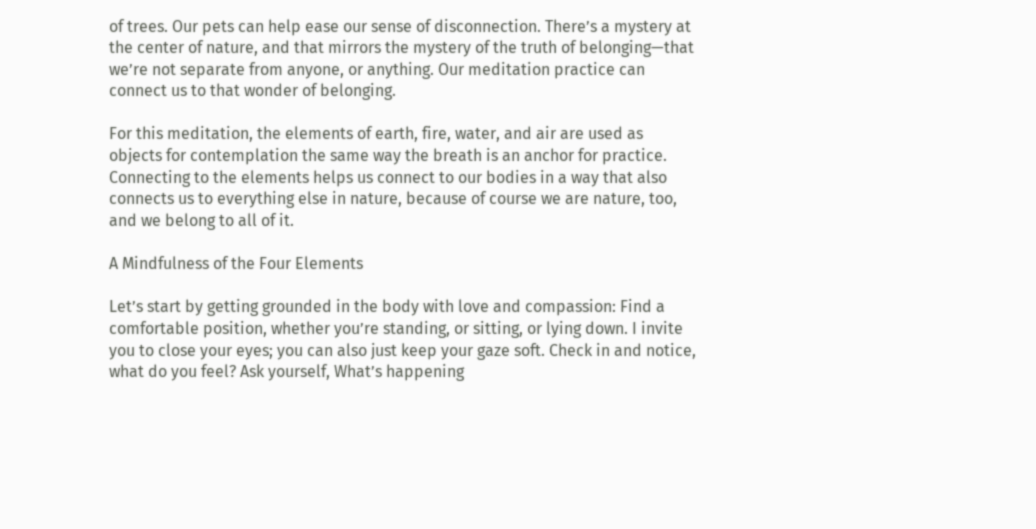of trees. Our pets can help ease our sense of disconnection. There’s a mystery at the center of nature, and that mirrors the mystery of the truth of belonging—that we’re not separate from anyone, or anything. Our meditation practice can connect us to that wonder of belonging.

For this meditation, the elements of earth, fire, water, and air are used as objects for contemplation the same way the breath is an anchor for practice. Connecting to the elements helps us connect to our bodies in a way that also connects us to everything else in nature, because of course we are nature, too, and we belong to all of it.

A Mindfulness of the Four Elements

Let’s start by getting grounded in the body with love and compassion: Find a comfortable position, whether you’re standing, or sitting, or lying down. I invite you to close your eyes; you can also just keep your gaze soft. Check in and notice, what do you feel? Ask yourself, What’s happening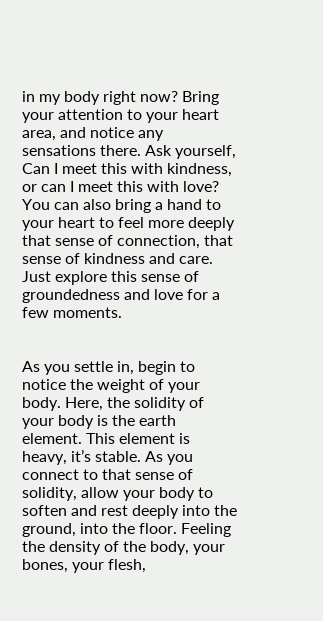in my body right now? Bring your attention to your heart area, and notice any sensations there. Ask yourself, Can I meet this with kindness, or can I meet this with love? You can also bring a hand to your heart to feel more deeply that sense of connection, that sense of kindness and care. Just explore this sense of groundedness and love for a few moments.


As you settle in, begin to notice the weight of your body. Here, the solidity of your body is the earth element. This element is heavy, it’s stable. As you connect to that sense of solidity, allow your body to soften and rest deeply into the ground, into the floor. Feeling the density of the body, your bones, your flesh,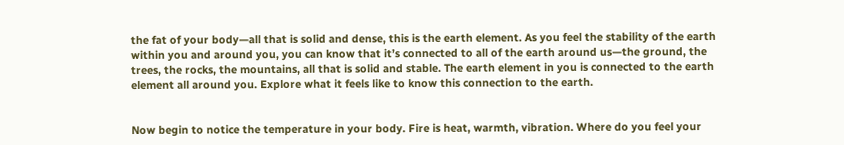the fat of your body—all that is solid and dense, this is the earth element. As you feel the stability of the earth within you and around you, you can know that it’s connected to all of the earth around us—the ground, the trees, the rocks, the mountains, all that is solid and stable. The earth element in you is connected to the earth element all around you. Explore what it feels like to know this connection to the earth.


Now begin to notice the temperature in your body. Fire is heat, warmth, vibration. Where do you feel your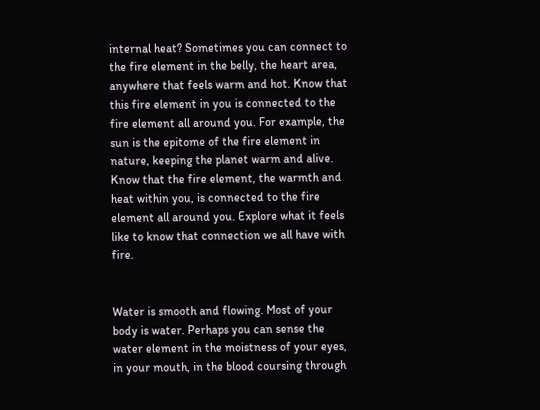internal heat? Sometimes you can connect to the fire element in the belly, the heart area, anywhere that feels warm and hot. Know that this fire element in you is connected to the fire element all around you. For example, the sun is the epitome of the fire element in nature, keeping the planet warm and alive. Know that the fire element, the warmth and heat within you, is connected to the fire element all around you. Explore what it feels like to know that connection we all have with fire.


Water is smooth and flowing. Most of your body is water. Perhaps you can sense the water element in the moistness of your eyes, in your mouth, in the blood coursing through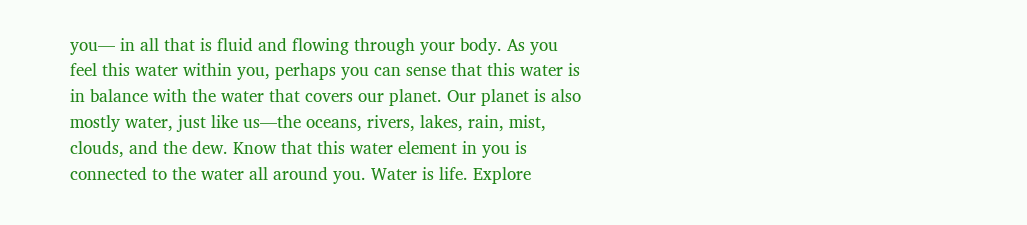you— in all that is fluid and flowing through your body. As you feel this water within you, perhaps you can sense that this water is in balance with the water that covers our planet. Our planet is also mostly water, just like us—the oceans, rivers, lakes, rain, mist, clouds, and the dew. Know that this water element in you is connected to the water all around you. Water is life. Explore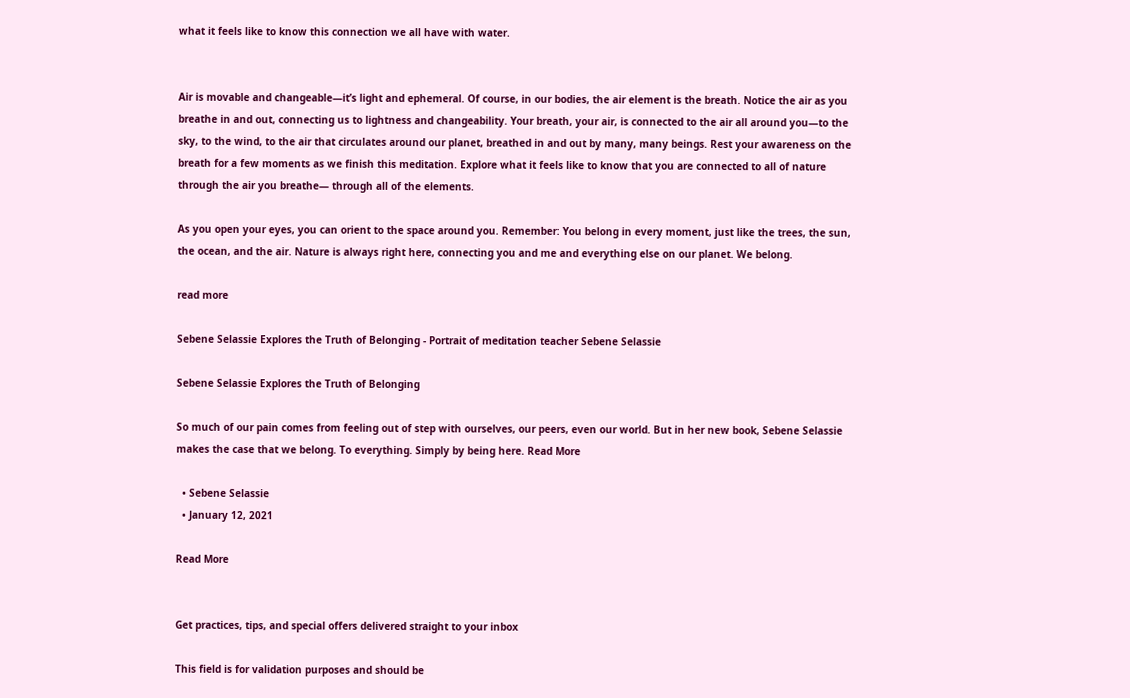what it feels like to know this connection we all have with water.


Air is movable and changeable—it’s light and ephemeral. Of course, in our bodies, the air element is the breath. Notice the air as you breathe in and out, connecting us to lightness and changeability. Your breath, your air, is connected to the air all around you—to the sky, to the wind, to the air that circulates around our planet, breathed in and out by many, many beings. Rest your awareness on the breath for a few moments as we finish this meditation. Explore what it feels like to know that you are connected to all of nature through the air you breathe— through all of the elements.

As you open your eyes, you can orient to the space around you. Remember: You belong in every moment, just like the trees, the sun, the ocean, and the air. Nature is always right here, connecting you and me and everything else on our planet. We belong.

read more

Sebene Selassie Explores the Truth of Belonging - Portrait of meditation teacher Sebene Selassie

Sebene Selassie Explores the Truth of Belonging

So much of our pain comes from feeling out of step with ourselves, our peers, even our world. But in her new book, Sebene Selassie makes the case that we belong. To everything. Simply by being here. Read More

  • Sebene Selassie
  • January 12, 2021

Read More


Get practices, tips, and special offers delivered straight to your inbox

This field is for validation purposes and should be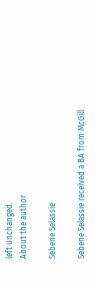left unchanged.
About the author

Sebene Selassie

Sebene Selassie received a BA from McGill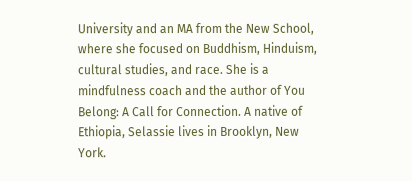University and an MA from the New School, where she focused on Buddhism, Hinduism, cultural studies, and race. She is a mindfulness coach and the author of You Belong: A Call for Connection. A native of Ethiopia, Selassie lives in Brooklyn, New York.